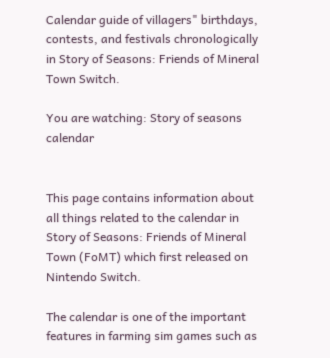Calendar guide of villagers" birthdays, contests, and festivals chronologically in Story of Seasons: Friends of Mineral Town Switch.

You are watching: Story of seasons calendar


This page contains information about all things related to the calendar in Story of Seasons: Friends of Mineral Town (FoMT) which first released on Nintendo Switch.

The calendar is one of the important features in farming sim games such as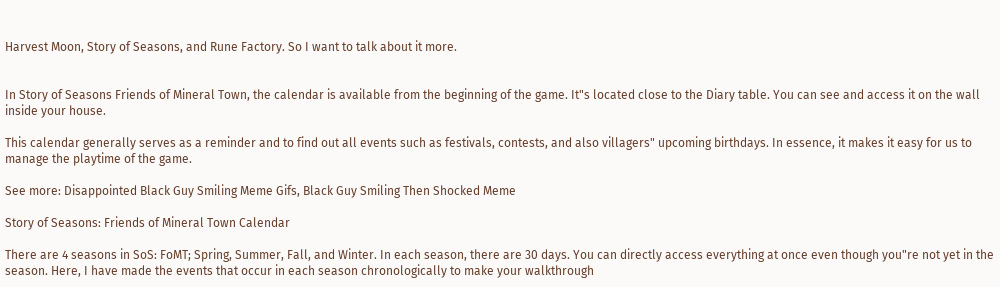Harvest Moon, Story of Seasons, and Rune Factory. So I want to talk about it more.


In Story of Seasons Friends of Mineral Town, the calendar is available from the beginning of the game. It"s located close to the Diary table. You can see and access it on the wall inside your house.

This calendar generally serves as a reminder and to find out all events such as festivals, contests, and also villagers" upcoming birthdays. In essence, it makes it easy for us to manage the playtime of the game.

See more: Disappointed Black Guy Smiling Meme Gifs, Black Guy Smiling Then Shocked Meme

Story of Seasons: Friends of Mineral Town Calendar

There are 4 seasons in SoS: FoMT; Spring, Summer, Fall, and Winter. In each season, there are 30 days. You can directly access everything at once even though you"re not yet in the season. Here, I have made the events that occur in each season chronologically to make your walkthrough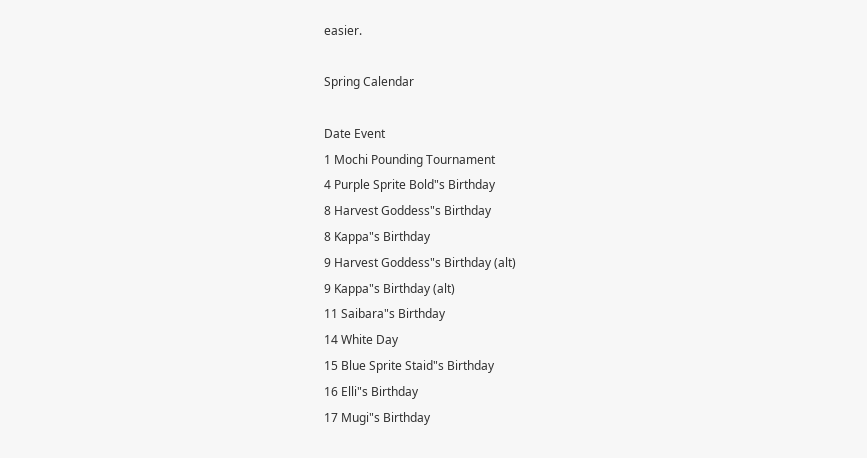easier.

Spring Calendar

Date Event
1 Mochi Pounding Tournament
4 Purple Sprite Bold"s Birthday
8 Harvest Goddess"s Birthday
8 Kappa"s Birthday
9 Harvest Goddess"s Birthday (alt)
9 Kappa"s Birthday (alt)
11 Saibara"s Birthday
14 White Day
15 Blue Sprite Staid"s Birthday
16 Elli"s Birthday
17 Mugi"s Birthday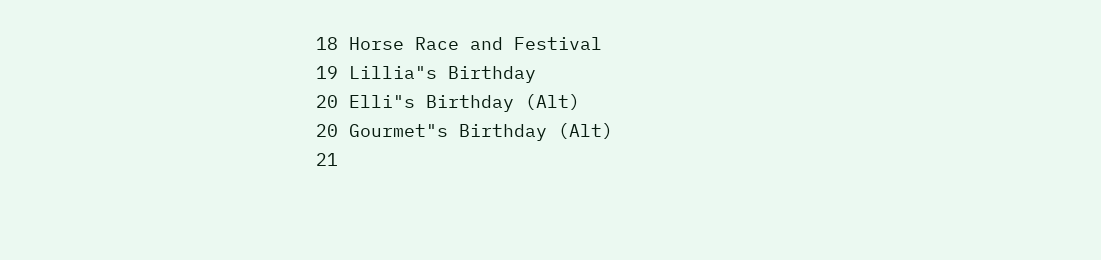18 Horse Race and Festival
19 Lillia"s Birthday
20 Elli"s Birthday (Alt)
20 Gourmet"s Birthday (Alt)
21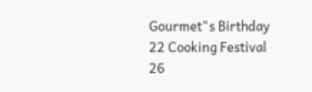Gourmet"s Birthday
22 Cooking Festival
26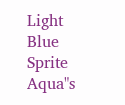Light Blue Sprite Aqua"s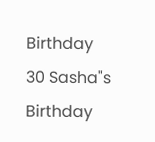Birthday
30 Sasha"s Birthday